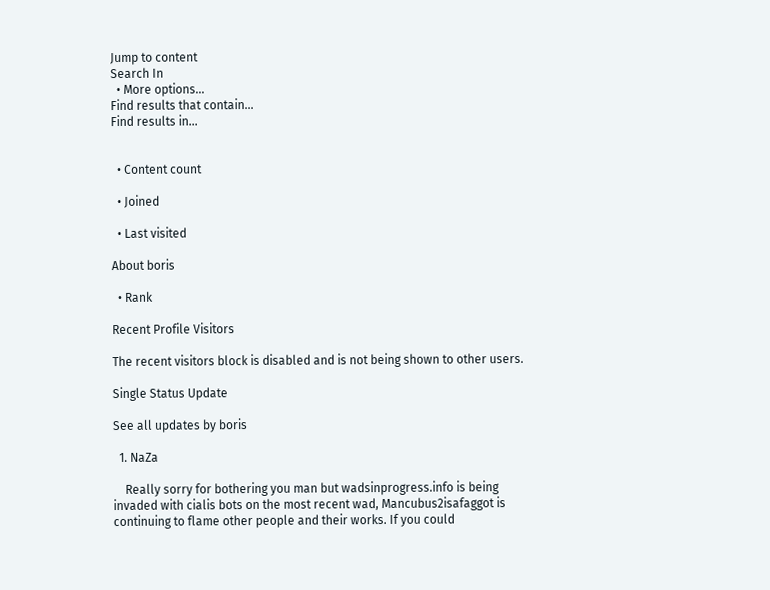Jump to content
Search In
  • More options...
Find results that contain...
Find results in...


  • Content count

  • Joined

  • Last visited

About boris

  • Rank

Recent Profile Visitors

The recent visitors block is disabled and is not being shown to other users.

Single Status Update

See all updates by boris

  1. NaZa

    Really sorry for bothering you man but wadsinprogress.info is being invaded with cialis bots on the most recent wad, Mancubus2isafaggot is continuing to flame other people and their works. If you could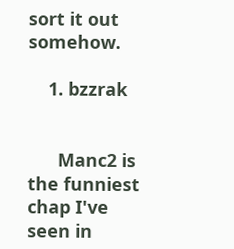sort it out somehow.

    1. bzzrak


      Manc2 is the funniest chap I've seen in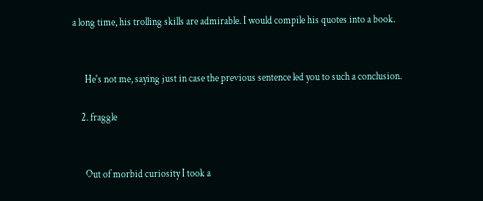a long time, his trolling skills are admirable. I would compile his quotes into a book.


      He's not me, saying just in case the previous sentence led you to such a conclusion.

    2. fraggle


      Out of morbid curiosity I took a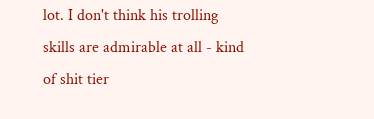lot. I don't think his trolling skills are admirable at all - kind of shit tier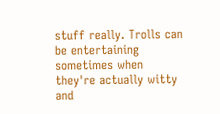stuff really. Trolls can be entertaining sometimes when they're actually witty and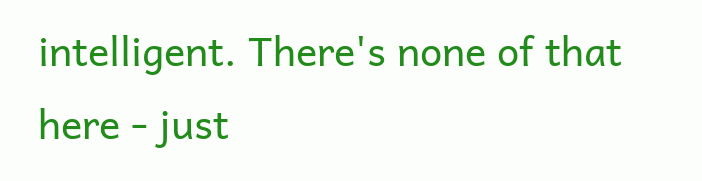intelligent. There's none of that here - just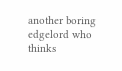another boring edgelord who thinks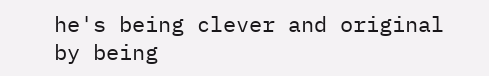he's being clever and original by being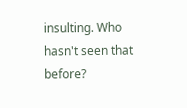insulting. Who hasn't seen that before?